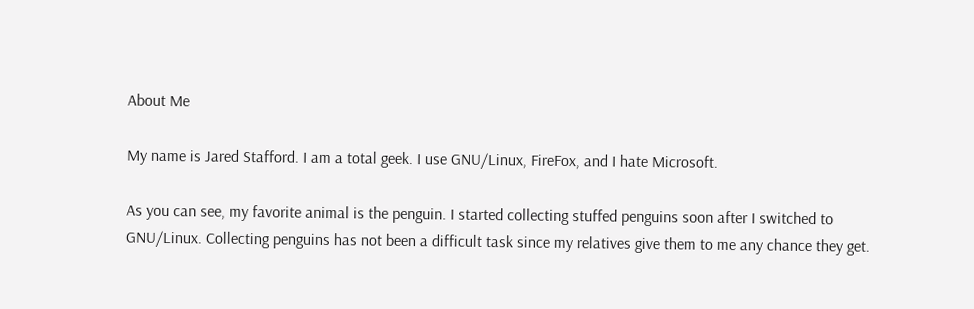About Me

My name is Jared Stafford. I am a total geek. I use GNU/Linux, FireFox, and I hate Microsoft.

As you can see, my favorite animal is the penguin. I started collecting stuffed penguins soon after I switched to GNU/Linux. Collecting penguins has not been a difficult task since my relatives give them to me any chance they get.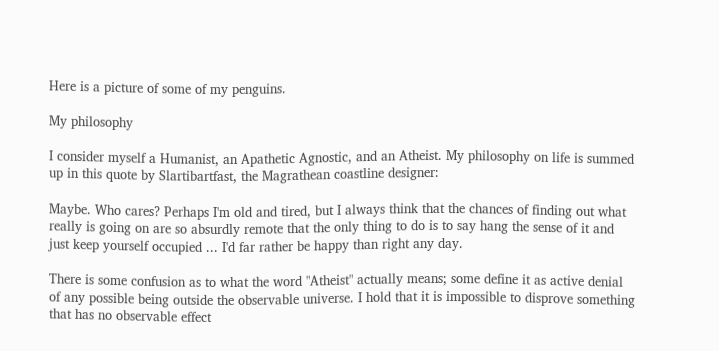Here is a picture of some of my penguins.

My philosophy

I consider myself a Humanist, an Apathetic Agnostic, and an Atheist. My philosophy on life is summed up in this quote by Slartibartfast, the Magrathean coastline designer:

Maybe. Who cares? Perhaps I'm old and tired, but I always think that the chances of finding out what really is going on are so absurdly remote that the only thing to do is to say hang the sense of it and just keep yourself occupied ... I'd far rather be happy than right any day.

There is some confusion as to what the word "Atheist" actually means; some define it as active denial of any possible being outside the observable universe. I hold that it is impossible to disprove something that has no observable effect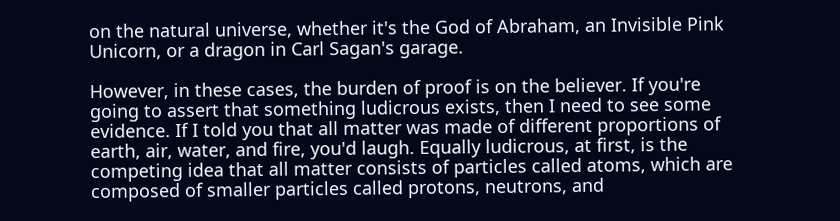on the natural universe, whether it's the God of Abraham, an Invisible Pink Unicorn, or a dragon in Carl Sagan's garage.

However, in these cases, the burden of proof is on the believer. If you're going to assert that something ludicrous exists, then I need to see some evidence. If I told you that all matter was made of different proportions of earth, air, water, and fire, you'd laugh. Equally ludicrous, at first, is the competing idea that all matter consists of particles called atoms, which are composed of smaller particles called protons, neutrons, and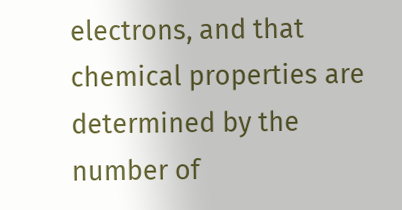electrons, and that chemical properties are determined by the number of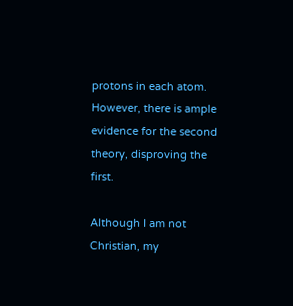protons in each atom. However, there is ample evidence for the second theory, disproving the first.

Although I am not Christian, my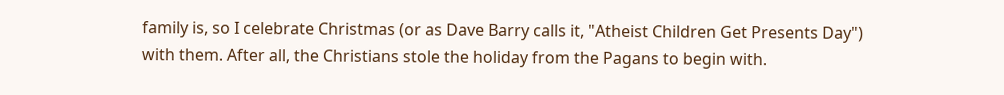family is, so I celebrate Christmas (or as Dave Barry calls it, "Atheist Children Get Presents Day") with them. After all, the Christians stole the holiday from the Pagans to begin with.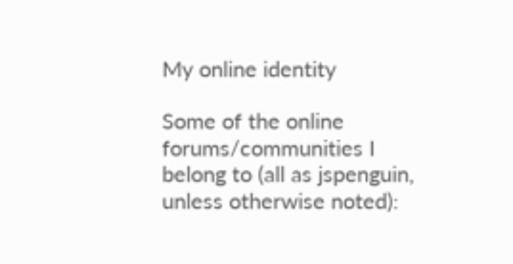My online identity

Some of the online forums/communities I belong to (all as jspenguin, unless otherwise noted):